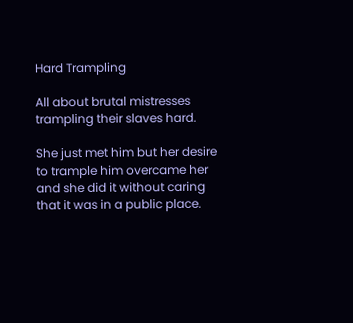Hard Trampling

All about brutal mistresses trampling their slaves hard.

She just met him but her desire to trample him overcame her and she did it without caring that it was in a public place.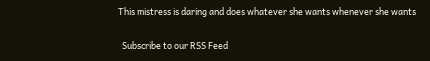This mistress is daring and does whatever she wants whenever she wants

  Subscribe to our RSS Feed